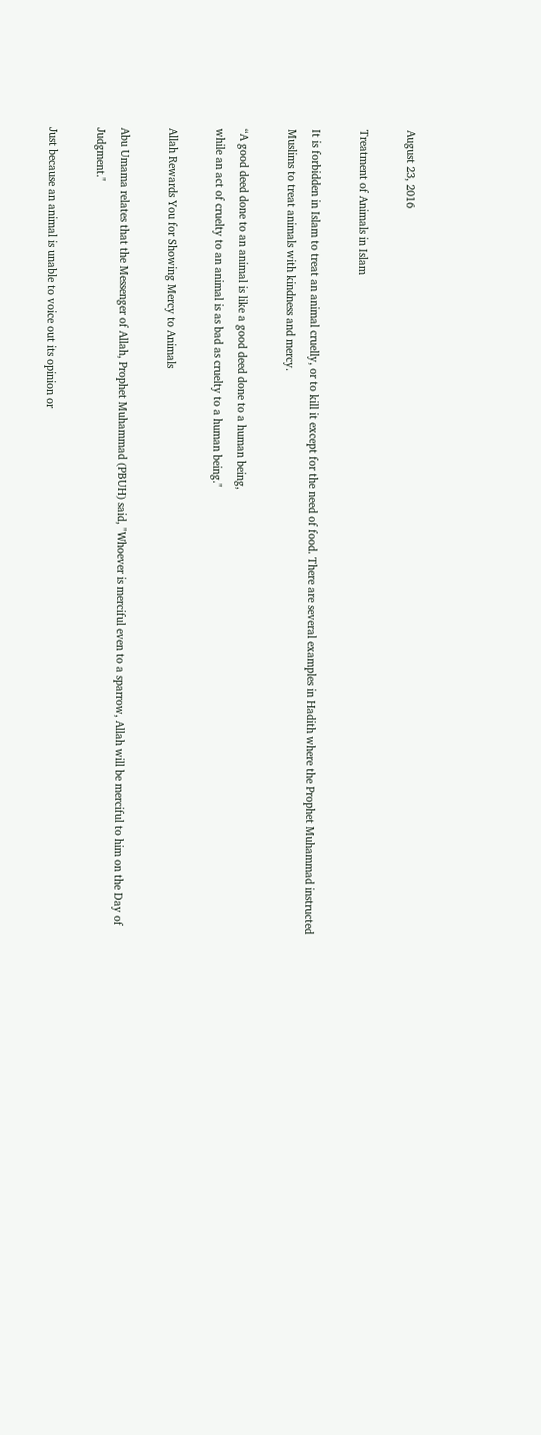August 23, 2016

Treatment of Animals in Islam

It is forbidden in Islam to treat an animal cruelly, or to kill it except for the need of food. There are several examples in Hadith where the Prophet Muhammad instructed Muslims to treat animals with kindness and mercy.

“A good deed done to an animal is like a good deed done to a human being,
while an act of cruelty to an animal is as bad as cruelty to a human being."

Allah Rewards You for Showing Mercy to Animals

Abu Umama relates that the Messenger of Allah, Prophet Muhammad (PBUH) said, "Whoever is merciful even to a sparrow, Allah will be merciful to him on the Day of Judgment."

Just because an animal is unable to voice out its opinion or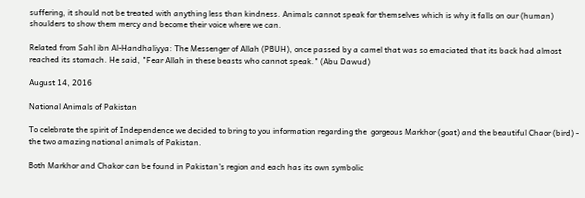suffering, it should not be treated with anything less than kindness. Animals cannot speak for themselves which is why it falls on our (human) shoulders to show them mercy and become their voice where we can.

Related from Sahl ibn Al-Handhaliyya: The Messenger of Allah (PBUH), once passed by a camel that was so emaciated that its back had almost reached its stomach. He said, "Fear Allah in these beasts who cannot speak." (Abu Dawud)

August 14, 2016

National Animals of Pakistan

To celebrate the spirit of Independence we decided to bring to you information regarding the  gorgeous Markhor (goat) and the beautiful Chaor (bird) - the two amazing national animals of Pakistan.

Both Markhor and Chakor can be found in Pakistan's region and each has its own symbolic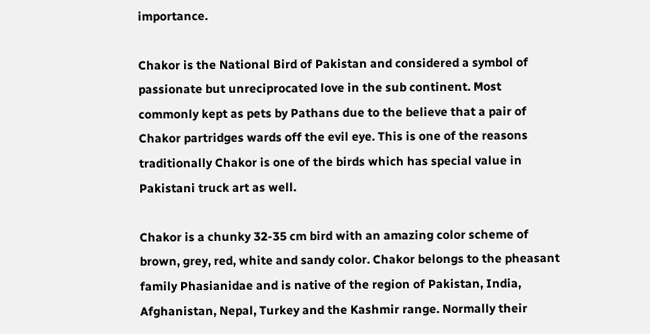importance.

Chakor is the National Bird of Pakistan and considered a symbol of passionate but unreciprocated love in the sub continent. Most commonly kept as pets by Pathans due to the believe that a pair of Chakor partridges wards off the evil eye. This is one of the reasons traditionally Chakor is one of the birds which has special value in Pakistani truck art as well.

Chakor is a chunky 32-35 cm bird with an amazing color scheme of brown, grey, red, white and sandy color. Chakor belongs to the pheasant family Phasianidae and is native of the region of Pakistan, India, Afghanistan, Nepal, Turkey and the Kashmir range. Normally their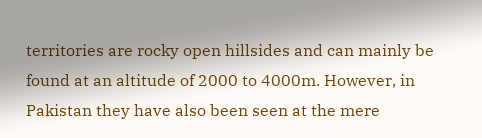territories are rocky open hillsides and can mainly be found at an altitude of 2000 to 4000m. However, in Pakistan they have also been seen at the mere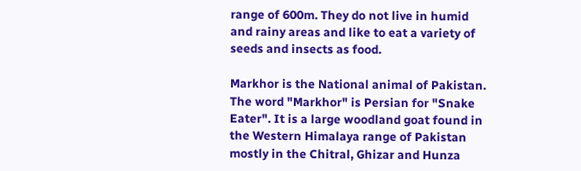range of 600m. They do not live in humid and rainy areas and like to eat a variety of seeds and insects as food.

Markhor is the National animal of Pakistan. The word "Markhor" is Persian for "Snake Eater". It is a large woodland goat found in the Western Himalaya range of Pakistan mostly in the Chitral, Ghizar and Hunza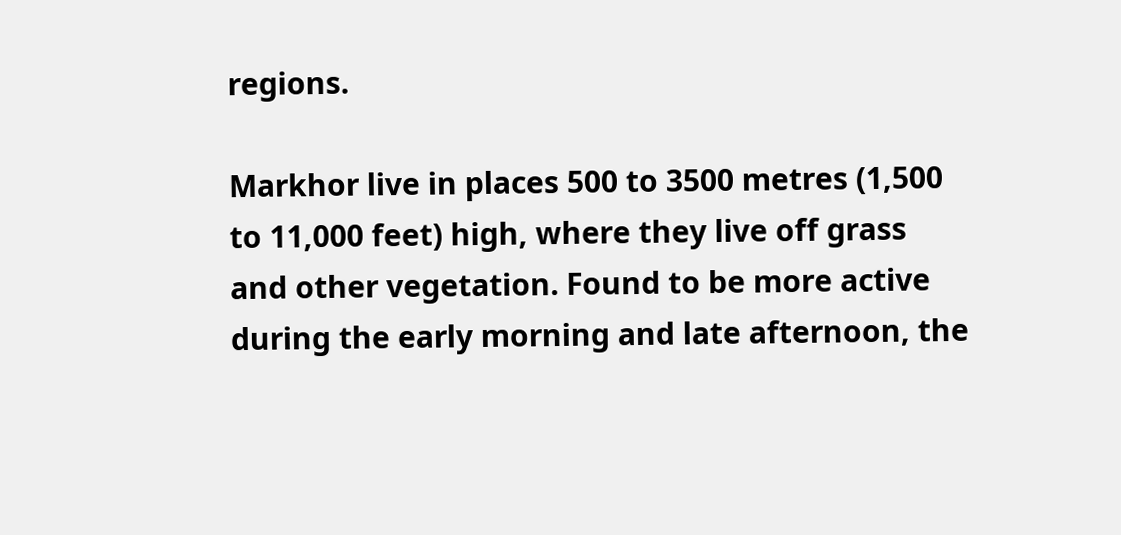regions.

Markhor live in places 500 to 3500 metres (1,500 to 11,000 feet) high, where they live off grass and other vegetation. Found to be more active during the early morning and late afternoon, the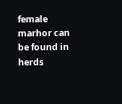female marhor can be found in herds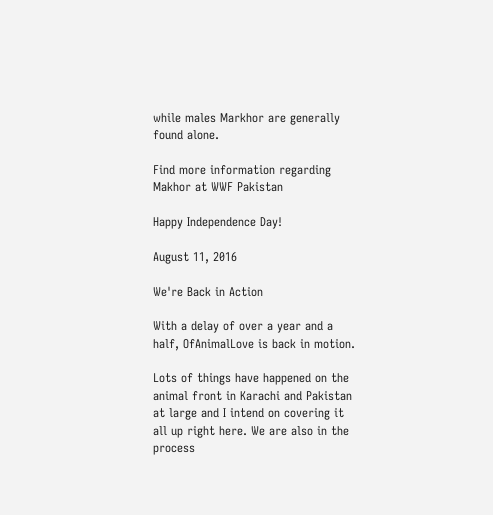while males Markhor are generally found alone.

Find more information regarding Makhor at WWF Pakistan

Happy Independence Day!

August 11, 2016

We're Back in Action

With a delay of over a year and a half, OfAnimalLove is back in motion.

Lots of things have happened on the animal front in Karachi and Pakistan at large and I intend on covering it all up right here. We are also in the process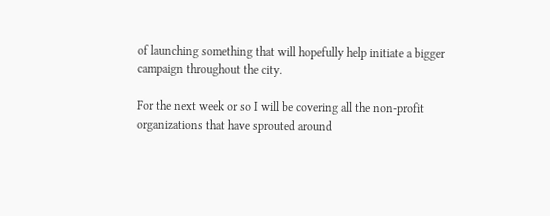of launching something that will hopefully help initiate a bigger campaign throughout the city.

For the next week or so I will be covering all the non-profit organizations that have sprouted around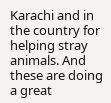Karachi and in the country for helping stray animals. And these are doing a great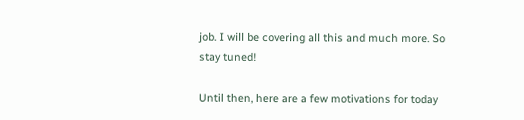job. I will be covering all this and much more. So stay tuned!

Until then, here are a few motivations for today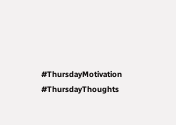#ThursdayMotivation #ThursdayThoughts